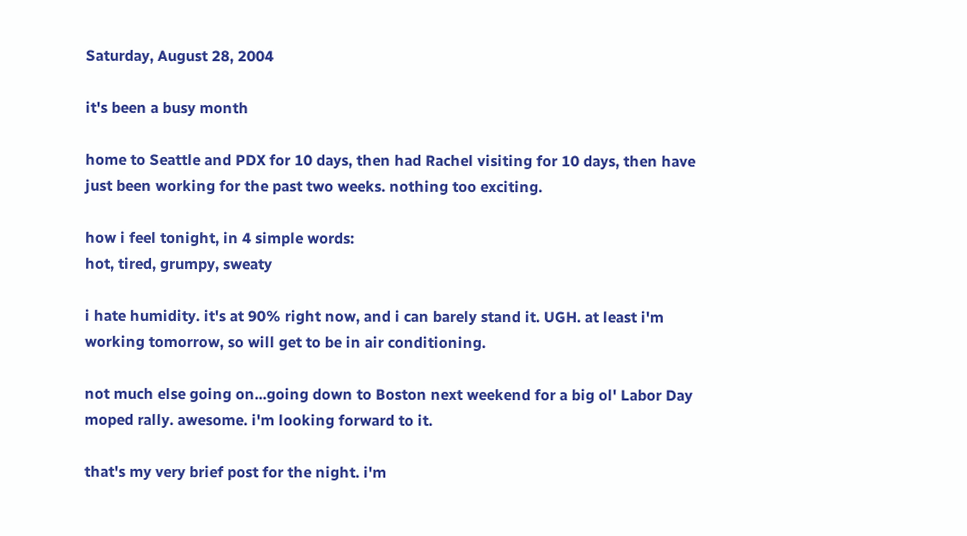Saturday, August 28, 2004

it's been a busy month

home to Seattle and PDX for 10 days, then had Rachel visiting for 10 days, then have just been working for the past two weeks. nothing too exciting.

how i feel tonight, in 4 simple words:
hot, tired, grumpy, sweaty

i hate humidity. it's at 90% right now, and i can barely stand it. UGH. at least i'm working tomorrow, so will get to be in air conditioning.

not much else going on...going down to Boston next weekend for a big ol' Labor Day moped rally. awesome. i'm looking forward to it.

that's my very brief post for the night. i'm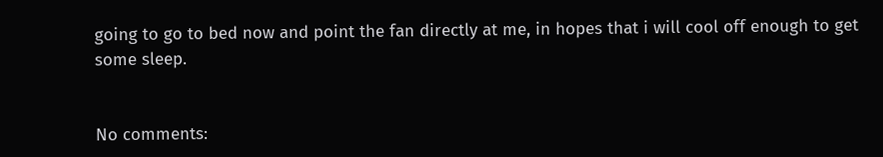going to go to bed now and point the fan directly at me, in hopes that i will cool off enough to get some sleep.


No comments: